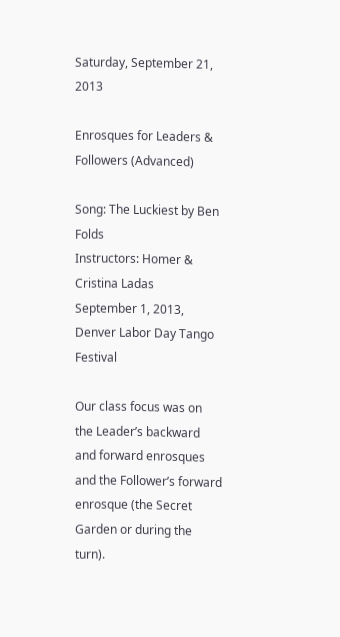Saturday, September 21, 2013

Enrosques for Leaders & Followers (Advanced)

Song: The Luckiest by Ben Folds
Instructors: Homer & Cristina Ladas
September 1, 2013, Denver Labor Day Tango Festival

Our class focus was on the Leader’s backward and forward enrosques and the Follower’s forward enrosque (the Secret Garden or during the turn).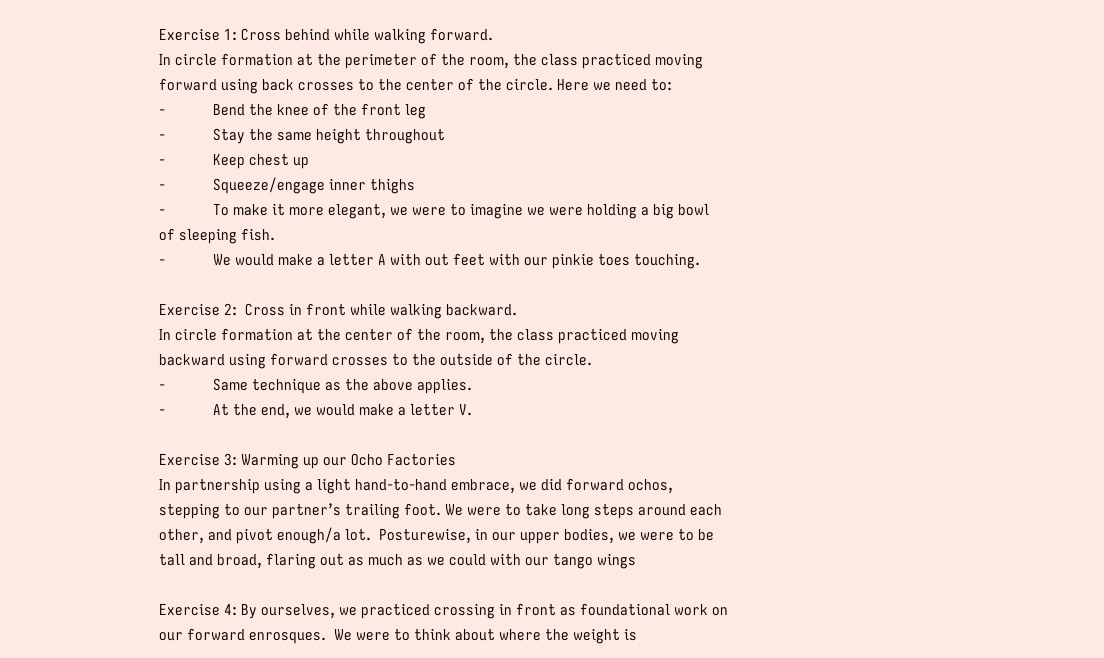Exercise 1: Cross behind while walking forward.
In circle formation at the perimeter of the room, the class practiced moving forward using back crosses to the center of the circle. Here we need to:
-            Bend the knee of the front leg
-            Stay the same height throughout
-            Keep chest up
-            Squeeze/engage inner thighs
-            To make it more elegant, we were to imagine we were holding a big bowl of sleeping fish.
-            We would make a letter A with out feet with our pinkie toes touching.

Exercise 2:  Cross in front while walking backward.
In circle formation at the center of the room, the class practiced moving backward using forward crosses to the outside of the circle.
-            Same technique as the above applies.
-            At the end, we would make a letter V.

Exercise 3: Warming up our Ocho Factories
In partnership using a light hand-to-hand embrace, we did forward ochos, stepping to our partner’s trailing foot. We were to take long steps around each other, and pivot enough/a lot.  Posturewise, in our upper bodies, we were to be tall and broad, flaring out as much as we could with our tango wings

Exercise 4: By ourselves, we practiced crossing in front as foundational work on our forward enrosques.  We were to think about where the weight is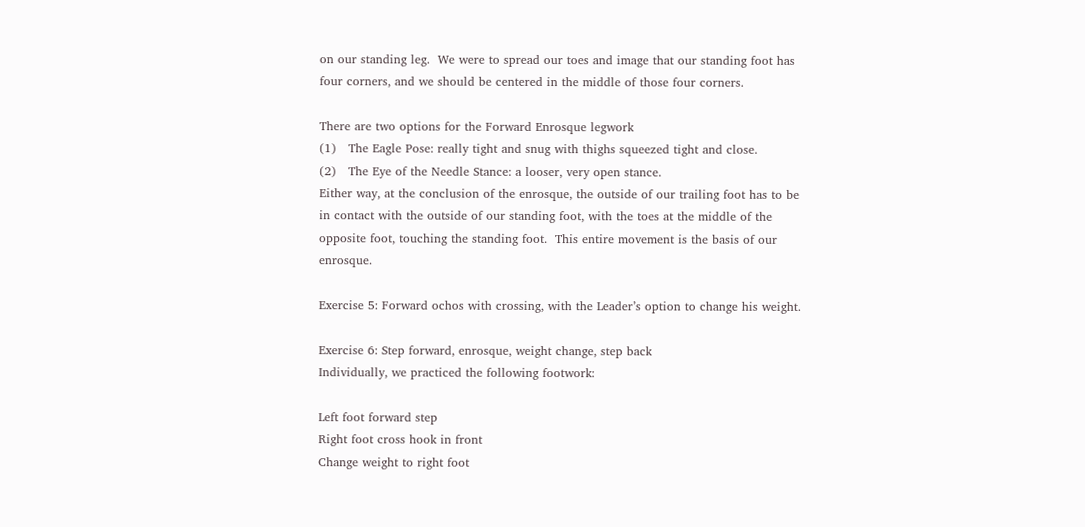on our standing leg.  We were to spread our toes and image that our standing foot has four corners, and we should be centered in the middle of those four corners.

There are two options for the Forward Enrosque legwork
(1)   The Eagle Pose: really tight and snug with thighs squeezed tight and close.
(2)   The Eye of the Needle Stance: a looser, very open stance.
Either way, at the conclusion of the enrosque, the outside of our trailing foot has to be in contact with the outside of our standing foot, with the toes at the middle of the opposite foot, touching the standing foot.  This entire movement is the basis of our enrosque.

Exercise 5: Forward ochos with crossing, with the Leader’s option to change his weight.

Exercise 6: Step forward, enrosque, weight change, step back
Individually, we practiced the following footwork:

Left foot forward step
Right foot cross hook in front
Change weight to right foot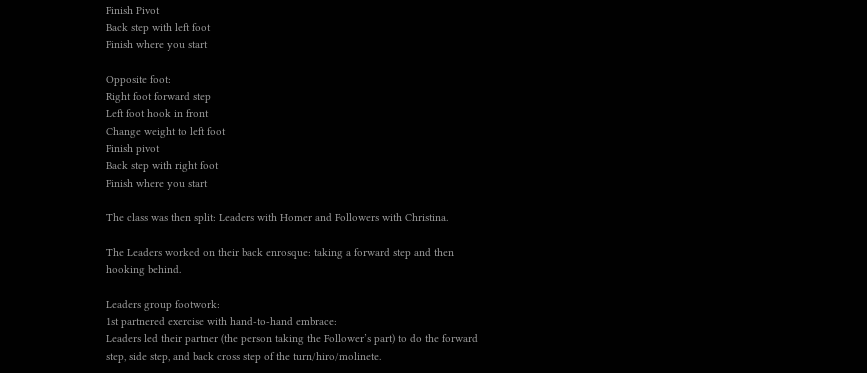Finish Pivot
Back step with left foot
Finish where you start

Opposite foot:
Right foot forward step
Left foot hook in front
Change weight to left foot
Finish pivot
Back step with right foot
Finish where you start

The class was then split: Leaders with Homer and Followers with Christina.

The Leaders worked on their back enrosque: taking a forward step and then hooking behind.

Leaders group footwork:
1st partnered exercise with hand-to-hand embrace:
Leaders led their partner (the person taking the Follower’s part) to do the forward step, side step, and back cross step of the turn/hiro/molinete.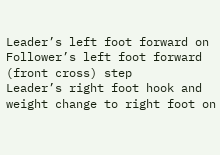Leader’s left foot forward on Follower’s left foot forward (front cross) step
Leader’s right foot hook and weight change to right foot on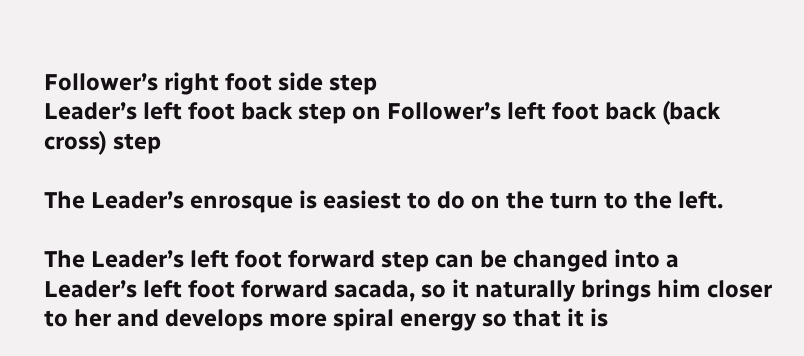Follower’s right foot side step
Leader’s left foot back step on Follower’s left foot back (back cross) step

The Leader’s enrosque is easiest to do on the turn to the left.

The Leader’s left foot forward step can be changed into a Leader’s left foot forward sacada, so it naturally brings him closer to her and develops more spiral energy so that it is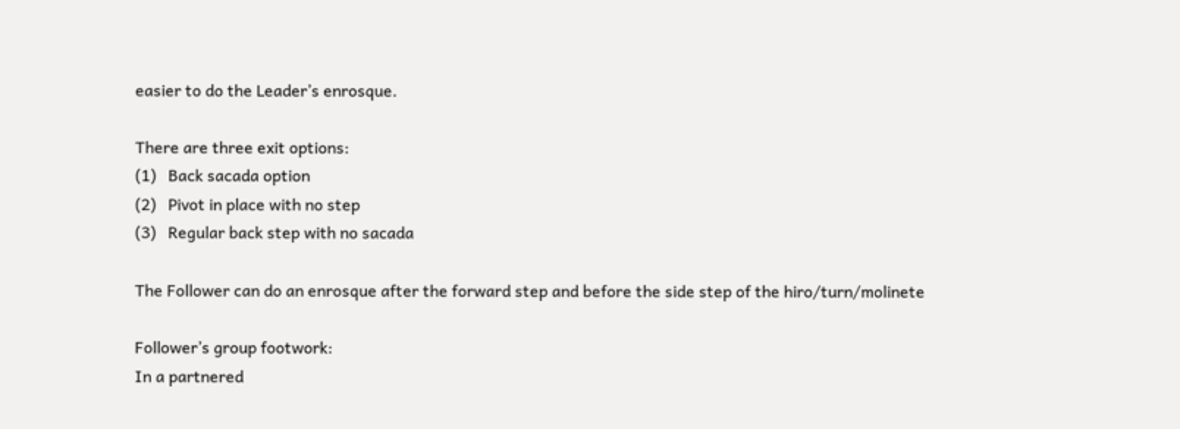easier to do the Leader’s enrosque.

There are three exit options:
(1)   Back sacada option
(2)   Pivot in place with no step
(3)   Regular back step with no sacada

The Follower can do an enrosque after the forward step and before the side step of the hiro/turn/molinete

Follower’s group footwork:
In a partnered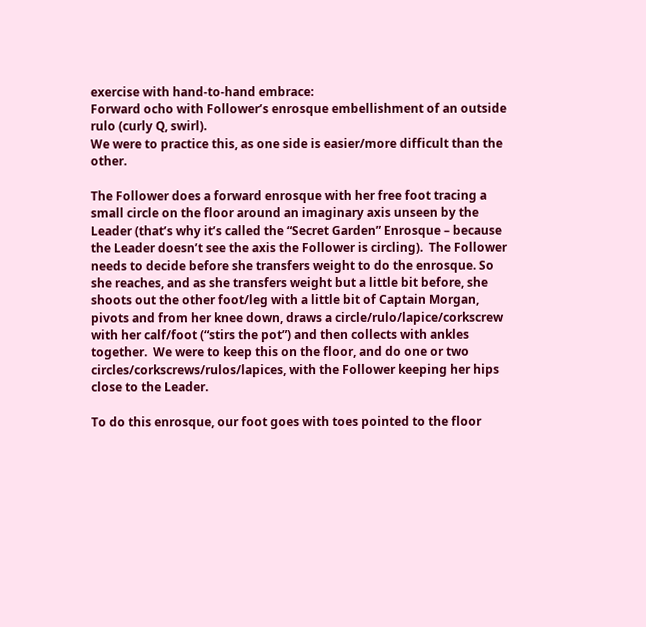exercise with hand-to-hand embrace:
Forward ocho with Follower’s enrosque embellishment of an outside rulo (curly Q, swirl).
We were to practice this, as one side is easier/more difficult than the other.

The Follower does a forward enrosque with her free foot tracing a small circle on the floor around an imaginary axis unseen by the Leader (that’s why it’s called the “Secret Garden” Enrosque – because the Leader doesn’t see the axis the Follower is circling).  The Follower needs to decide before she transfers weight to do the enrosque. So she reaches, and as she transfers weight but a little bit before, she shoots out the other foot/leg with a little bit of Captain Morgan, pivots and from her knee down, draws a circle/rulo/lapice/corkscrew with her calf/foot (“stirs the pot”) and then collects with ankles together.  We were to keep this on the floor, and do one or two circles/corkscrews/rulos/lapices, with the Follower keeping her hips close to the Leader.

To do this enrosque, our foot goes with toes pointed to the floor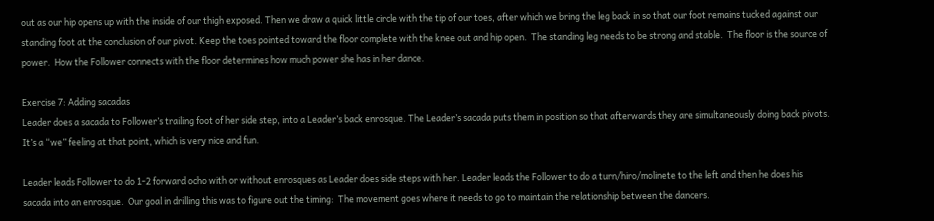out as our hip opens up with the inside of our thigh exposed. Then we draw a quick little circle with the tip of our toes, after which we bring the leg back in so that our foot remains tucked against our standing foot at the conclusion of our pivot. Keep the toes pointed toward the floor complete with the knee out and hip open.  The standing leg needs to be strong and stable.  The floor is the source of power.  How the Follower connects with the floor determines how much power she has in her dance.

Exercise 7: Adding sacadas
Leader does a sacada to Follower’s trailing foot of her side step, into a Leader’s back enrosque. The Leader’s sacada puts them in position so that afterwards they are simultaneously doing back pivots.  It’s a “we” feeling at that point, which is very nice and fun.

Leader leads Follower to do 1-2 forward ocho with or without enrosques as Leader does side steps with her. Leader leads the Follower to do a turn/hiro/molinete to the left and then he does his sacada into an enrosque.  Our goal in drilling this was to figure out the timing:  The movement goes where it needs to go to maintain the relationship between the dancers.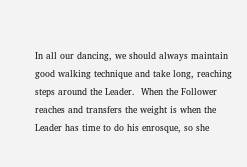In all our dancing, we should always maintain good walking technique and take long, reaching steps around the Leader.  When the Follower reaches and transfers the weight is when the Leader has time to do his enrosque, so she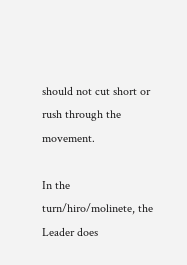should not cut short or rush through the movement.

In the turn/hiro/molinete, the Leader does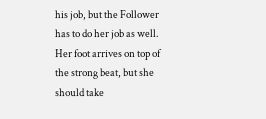his job, but the Follower has to do her job as well.  Her foot arrives on top of the strong beat, but she should take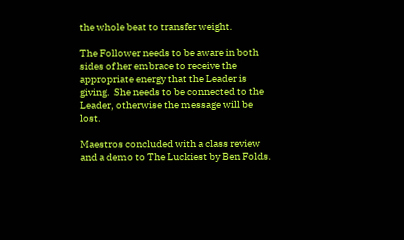the whole beat to transfer weight.

The Follower needs to be aware in both sides of her embrace to receive the appropriate energy that the Leader is giving.  She needs to be connected to the Leader, otherwise the message will be lost.

Maestros concluded with a class review and a demo to The Luckiest by Ben Folds.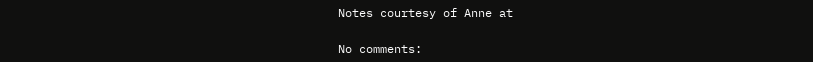Notes courtesy of Anne at

No comments: